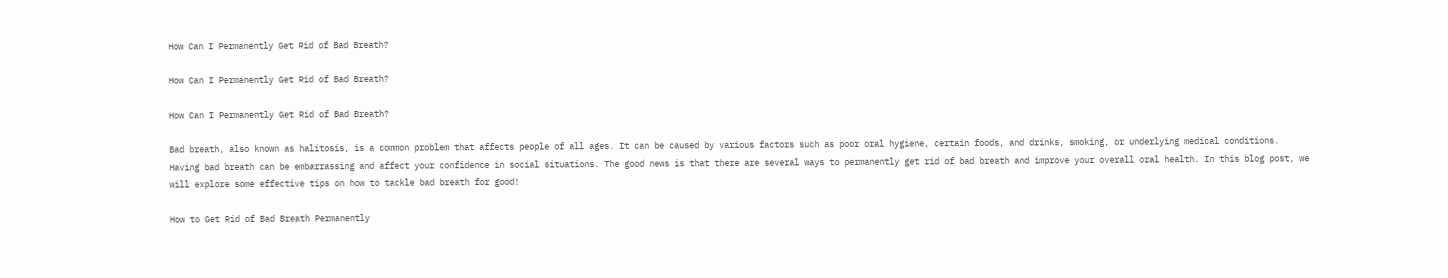How Can I Permanently Get Rid of Bad Breath?

How Can I Permanently Get Rid of Bad Breath?

How Can I Permanently Get Rid of Bad Breath?

Bad breath, also known as halitosis, is a common problem that affects people of all ages. It can be caused by various factors such as poor oral hygiene, certain foods, and drinks, smoking, or underlying medical conditions. Having bad breath can be embarrassing and affect your confidence in social situations. The good news is that there are several ways to permanently get rid of bad breath and improve your overall oral health. In this blog post, we will explore some effective tips on how to tackle bad breath for good!

How to Get Rid of Bad Breath Permanently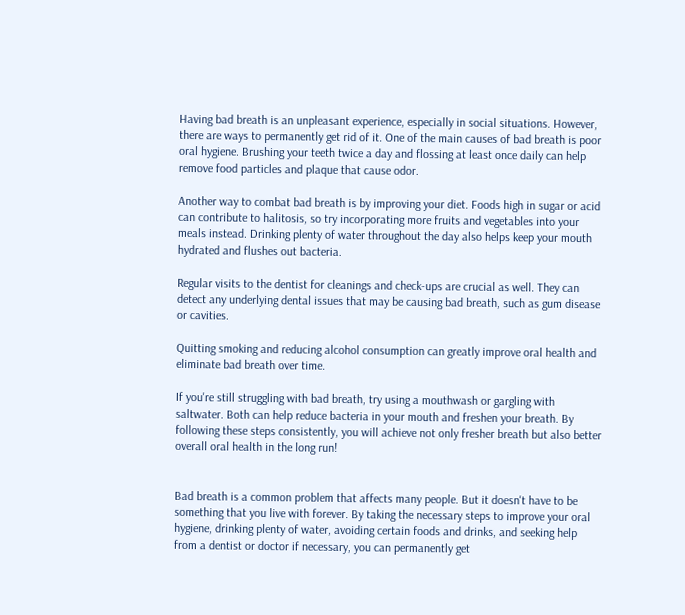Having bad breath is an unpleasant experience, especially in social situations. However, there are ways to permanently get rid of it. One of the main causes of bad breath is poor oral hygiene. Brushing your teeth twice a day and flossing at least once daily can help remove food particles and plaque that cause odor.

Another way to combat bad breath is by improving your diet. Foods high in sugar or acid can contribute to halitosis, so try incorporating more fruits and vegetables into your meals instead. Drinking plenty of water throughout the day also helps keep your mouth hydrated and flushes out bacteria.

Regular visits to the dentist for cleanings and check-ups are crucial as well. They can detect any underlying dental issues that may be causing bad breath, such as gum disease or cavities.

Quitting smoking and reducing alcohol consumption can greatly improve oral health and eliminate bad breath over time.

If you're still struggling with bad breath, try using a mouthwash or gargling with saltwater. Both can help reduce bacteria in your mouth and freshen your breath. By following these steps consistently, you will achieve not only fresher breath but also better overall oral health in the long run!


Bad breath is a common problem that affects many people. But it doesn't have to be something that you live with forever. By taking the necessary steps to improve your oral hygiene, drinking plenty of water, avoiding certain foods and drinks, and seeking help from a dentist or doctor if necessary, you can permanently get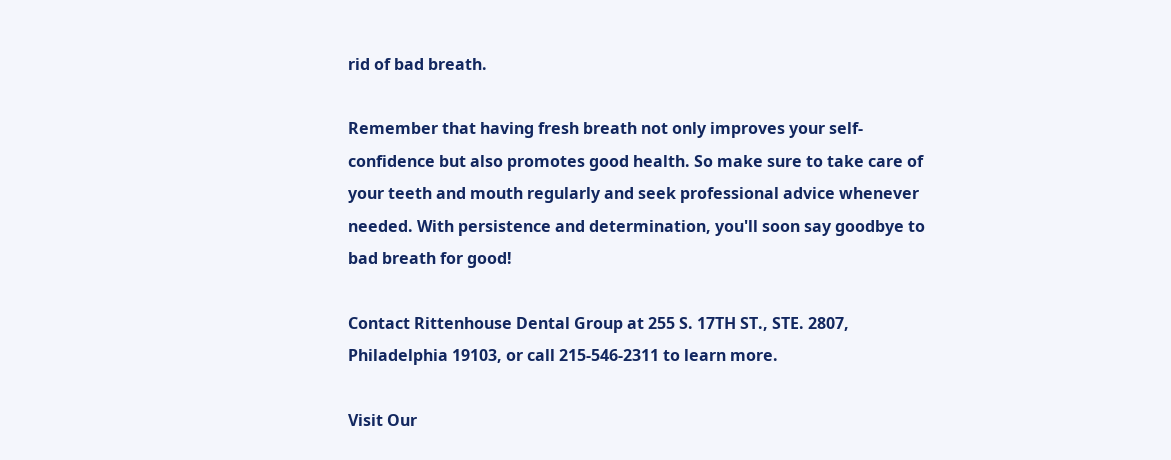rid of bad breath.

Remember that having fresh breath not only improves your self-confidence but also promotes good health. So make sure to take care of your teeth and mouth regularly and seek professional advice whenever needed. With persistence and determination, you'll soon say goodbye to bad breath for good!

Contact Rittenhouse Dental Group at 255 S. 17TH ST., STE. 2807, Philadelphia 19103, or call 215-546-2311 to learn more.

Visit Our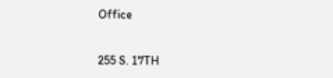Office


255 S. 17TH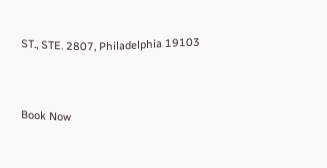ST., STE. 2807, Philadelphia 19103


Book Now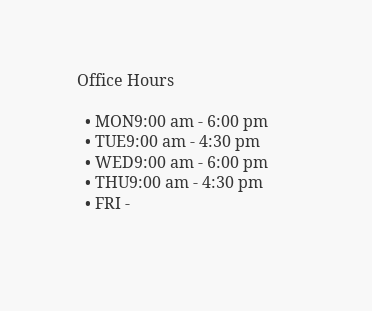Office Hours

  • MON9:00 am - 6:00 pm
  • TUE9:00 am - 4:30 pm
  • WED9:00 am - 6:00 pm
  • THU9:00 am - 4:30 pm
  • FRI -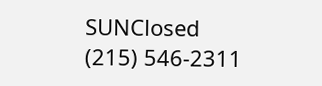SUNClosed
(215) 546-2311